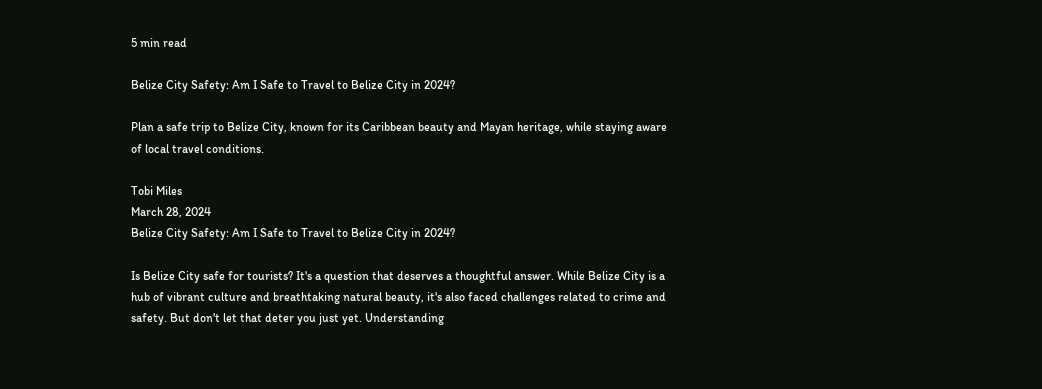5 min read

Belize City Safety: Am I Safe to Travel to Belize City in 2024?

Plan a safe trip to Belize City, known for its Caribbean beauty and Mayan heritage, while staying aware of local travel conditions.

Tobi Miles
March 28, 2024
Belize City Safety: Am I Safe to Travel to Belize City in 2024?

Is Belize City safe for tourists? It's a question that deserves a thoughtful answer. While Belize City is a hub of vibrant culture and breathtaking natural beauty, it's also faced challenges related to crime and safety. But don't let that deter you just yet. Understanding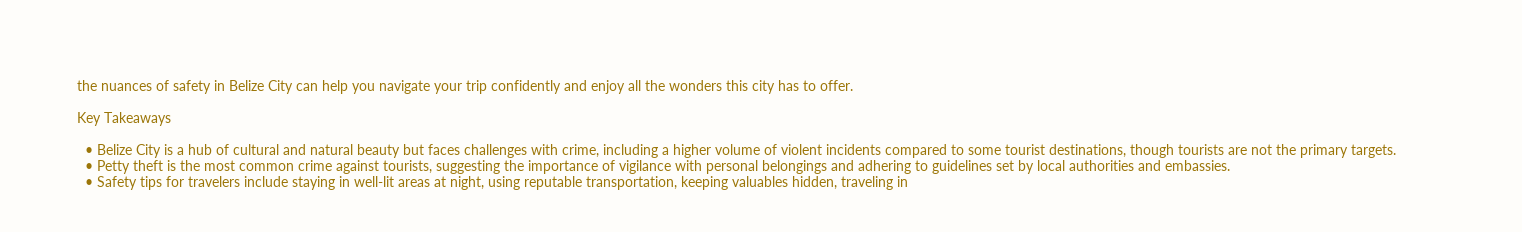the nuances of safety in Belize City can help you navigate your trip confidently and enjoy all the wonders this city has to offer.

Key Takeaways

  • Belize City is a hub of cultural and natural beauty but faces challenges with crime, including a higher volume of violent incidents compared to some tourist destinations, though tourists are not the primary targets.
  • Petty theft is the most common crime against tourists, suggesting the importance of vigilance with personal belongings and adhering to guidelines set by local authorities and embassies.
  • Safety tips for travelers include staying in well-lit areas at night, using reputable transportation, keeping valuables hidden, traveling in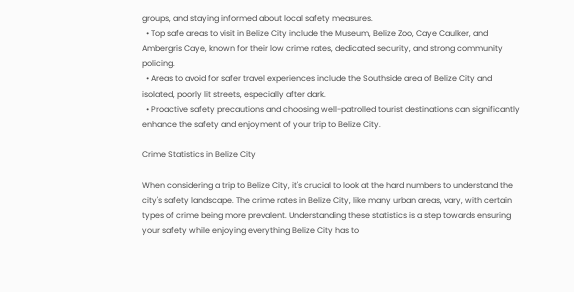groups, and staying informed about local safety measures.
  • Top safe areas to visit in Belize City include the Museum, Belize Zoo, Caye Caulker, and Ambergris Caye, known for their low crime rates, dedicated security, and strong community policing.
  • Areas to avoid for safer travel experiences include the Southside area of Belize City and isolated, poorly lit streets, especially after dark.
  • Proactive safety precautions and choosing well-patrolled tourist destinations can significantly enhance the safety and enjoyment of your trip to Belize City.

Crime Statistics in Belize City

When considering a trip to Belize City, it's crucial to look at the hard numbers to understand the city's safety landscape. The crime rates in Belize City, like many urban areas, vary, with certain types of crime being more prevalent. Understanding these statistics is a step towards ensuring your safety while enjoying everything Belize City has to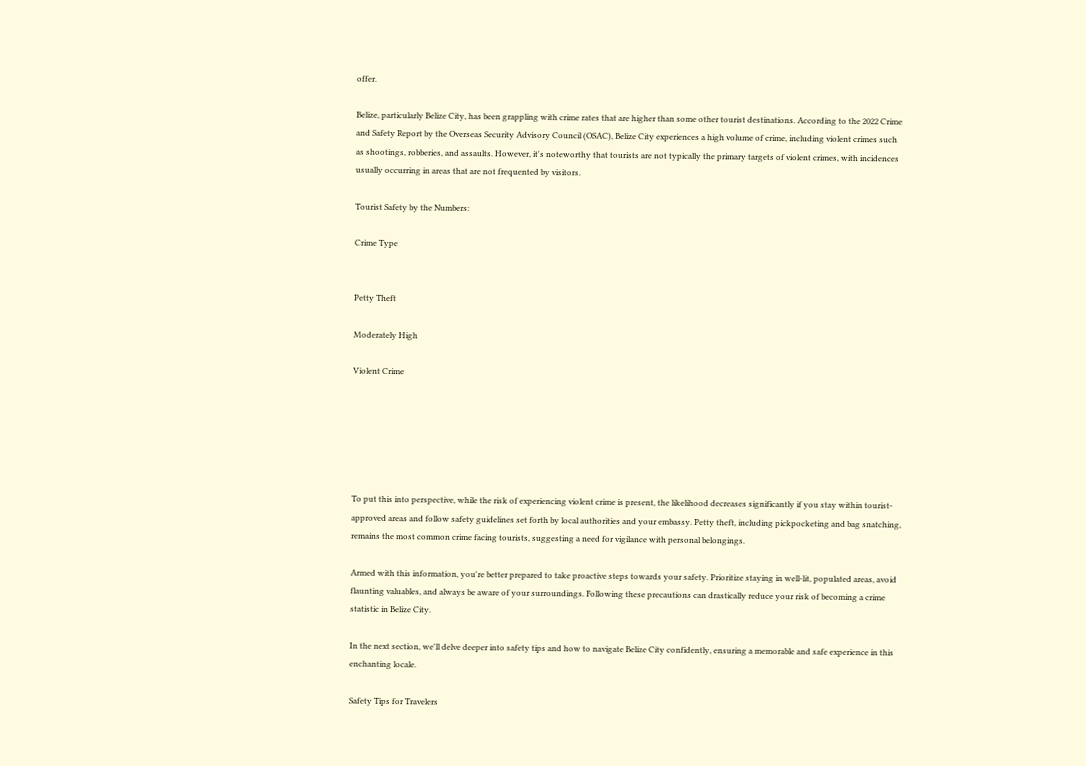offer.

Belize, particularly Belize City, has been grappling with crime rates that are higher than some other tourist destinations. According to the 2022 Crime and Safety Report by the Overseas Security Advisory Council (OSAC), Belize City experiences a high volume of crime, including violent crimes such as shootings, robberies, and assaults. However, it's noteworthy that tourists are not typically the primary targets of violent crimes, with incidences usually occurring in areas that are not frequented by visitors.

Tourist Safety by the Numbers:

Crime Type


Petty Theft

Moderately High

Violent Crime






To put this into perspective, while the risk of experiencing violent crime is present, the likelihood decreases significantly if you stay within tourist-approved areas and follow safety guidelines set forth by local authorities and your embassy. Petty theft, including pickpocketing and bag snatching, remains the most common crime facing tourists, suggesting a need for vigilance with personal belongings.

Armed with this information, you're better prepared to take proactive steps towards your safety. Prioritize staying in well-lit, populated areas, avoid flaunting valuables, and always be aware of your surroundings. Following these precautions can drastically reduce your risk of becoming a crime statistic in Belize City.

In the next section, we'll delve deeper into safety tips and how to navigate Belize City confidently, ensuring a memorable and safe experience in this enchanting locale.

Safety Tips for Travelers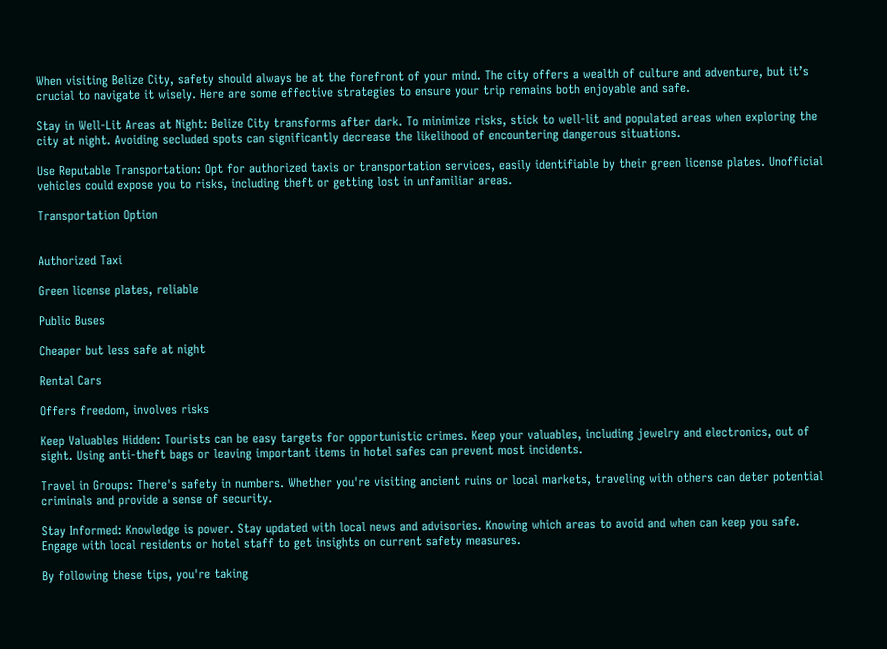When visiting Belize City, safety should always be at the forefront of your mind. The city offers a wealth of culture and adventure, but it’s crucial to navigate it wisely. Here are some effective strategies to ensure your trip remains both enjoyable and safe.

Stay in Well-Lit Areas at Night: Belize City transforms after dark. To minimize risks, stick to well-lit and populated areas when exploring the city at night. Avoiding secluded spots can significantly decrease the likelihood of encountering dangerous situations.

Use Reputable Transportation: Opt for authorized taxis or transportation services, easily identifiable by their green license plates. Unofficial vehicles could expose you to risks, including theft or getting lost in unfamiliar areas.

Transportation Option


Authorized Taxi

Green license plates, reliable

Public Buses

Cheaper but less safe at night

Rental Cars

Offers freedom, involves risks

Keep Valuables Hidden: Tourists can be easy targets for opportunistic crimes. Keep your valuables, including jewelry and electronics, out of sight. Using anti-theft bags or leaving important items in hotel safes can prevent most incidents.

Travel in Groups: There's safety in numbers. Whether you're visiting ancient ruins or local markets, traveling with others can deter potential criminals and provide a sense of security.

Stay Informed: Knowledge is power. Stay updated with local news and advisories. Knowing which areas to avoid and when can keep you safe. Engage with local residents or hotel staff to get insights on current safety measures.

By following these tips, you're taking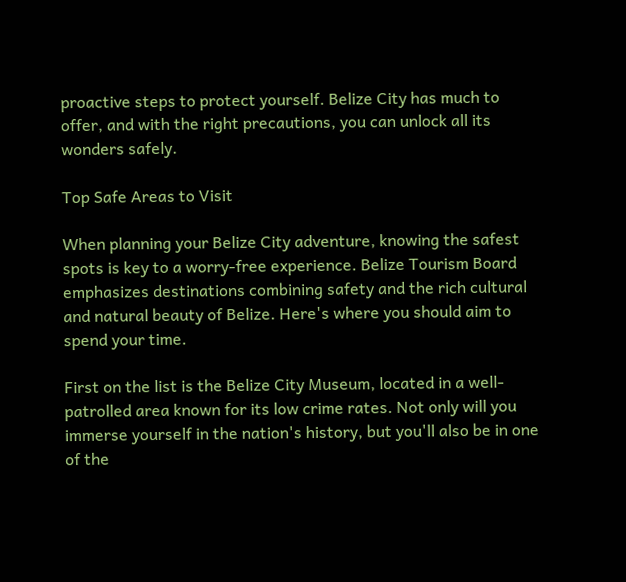proactive steps to protect yourself. Belize City has much to offer, and with the right precautions, you can unlock all its wonders safely.

Top Safe Areas to Visit

When planning your Belize City adventure, knowing the safest spots is key to a worry-free experience. Belize Tourism Board emphasizes destinations combining safety and the rich cultural and natural beauty of Belize. Here's where you should aim to spend your time.

First on the list is the Belize City Museum, located in a well-patrolled area known for its low crime rates. Not only will you immerse yourself in the nation's history, but you'll also be in one of the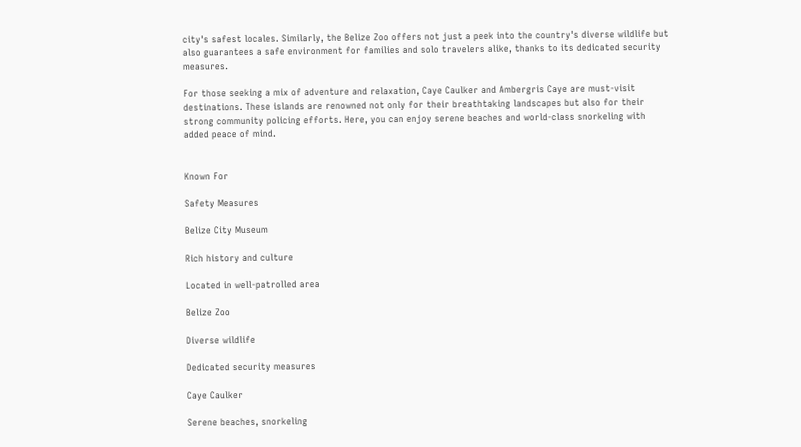city's safest locales. Similarly, the Belize Zoo offers not just a peek into the country's diverse wildlife but also guarantees a safe environment for families and solo travelers alike, thanks to its dedicated security measures.

For those seeking a mix of adventure and relaxation, Caye Caulker and Ambergris Caye are must-visit destinations. These islands are renowned not only for their breathtaking landscapes but also for their strong community policing efforts. Here, you can enjoy serene beaches and world-class snorkeling with added peace of mind.


Known For

Safety Measures

Belize City Museum

Rich history and culture

Located in well-patrolled area

Belize Zoo

Diverse wildlife

Dedicated security measures

Caye Caulker

Serene beaches, snorkeling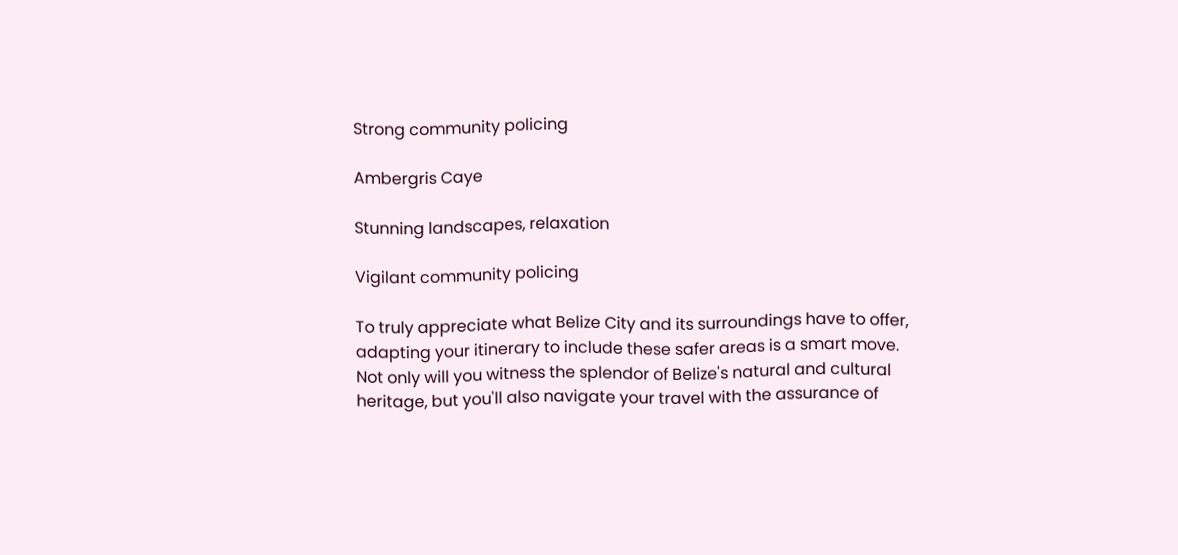Strong community policing

Ambergris Caye

Stunning landscapes, relaxation

Vigilant community policing

To truly appreciate what Belize City and its surroundings have to offer, adapting your itinerary to include these safer areas is a smart move. Not only will you witness the splendor of Belize's natural and cultural heritage, but you'll also navigate your travel with the assurance of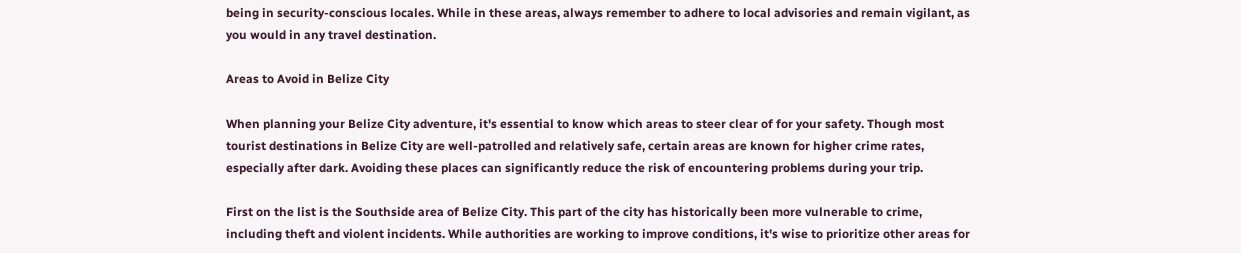being in security-conscious locales. While in these areas, always remember to adhere to local advisories and remain vigilant, as you would in any travel destination.

Areas to Avoid in Belize City

When planning your Belize City adventure, it's essential to know which areas to steer clear of for your safety. Though most tourist destinations in Belize City are well-patrolled and relatively safe, certain areas are known for higher crime rates, especially after dark. Avoiding these places can significantly reduce the risk of encountering problems during your trip.

First on the list is the Southside area of Belize City. This part of the city has historically been more vulnerable to crime, including theft and violent incidents. While authorities are working to improve conditions, it's wise to prioritize other areas for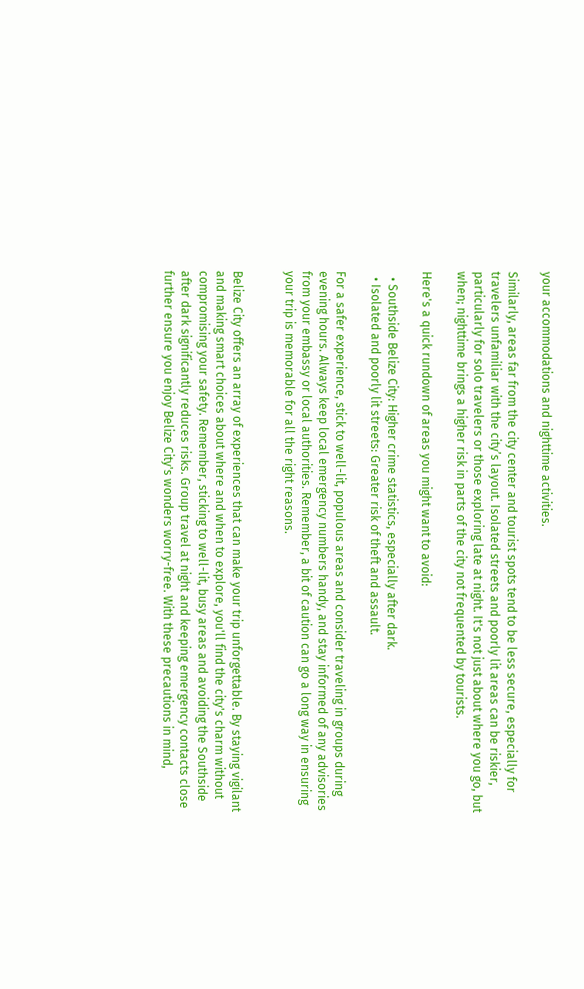your accommodations and nighttime activities.

Similarly, areas far from the city center and tourist spots tend to be less secure, especially for travelers unfamiliar with the city’s layout. Isolated streets and poorly lit areas can be riskier, particularly for solo travelers or those exploring late at night. It's not just about where you go, but when; nighttime brings a higher risk in parts of the city not frequented by tourists.

Here's a quick rundown of areas you might want to avoid:

  • Southside Belize City: Higher crime statistics, especially after dark.
  • Isolated and poorly lit streets: Greater risk of theft and assault.

For a safer experience, stick to well-lit, populous areas and consider traveling in groups during evening hours. Always keep local emergency numbers handy, and stay informed of any advisories from your embassy or local authorities. Remember, a bit of caution can go a long way in ensuring your trip is memorable for all the right reasons.


Belize City offers an array of experiences that can make your trip unforgettable. By staying vigilant and making smart choices about where and when to explore, you'll find the city's charm without compromising your safety. Remember, sticking to well-lit, busy areas and avoiding the Southside after dark significantly reduces risks. Group travel at night and keeping emergency contacts close further ensure you enjoy Belize City's wonders worry-free. With these precautions in mind,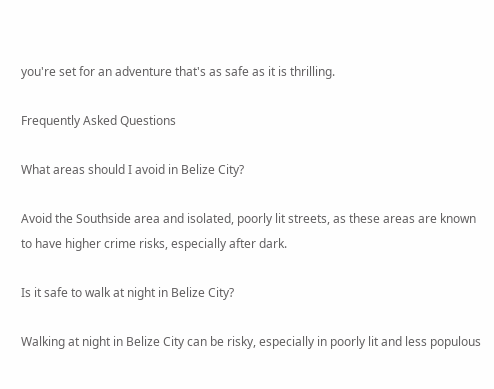you're set for an adventure that's as safe as it is thrilling.

Frequently Asked Questions

What areas should I avoid in Belize City?

Avoid the Southside area and isolated, poorly lit streets, as these areas are known to have higher crime risks, especially after dark.

Is it safe to walk at night in Belize City?

Walking at night in Belize City can be risky, especially in poorly lit and less populous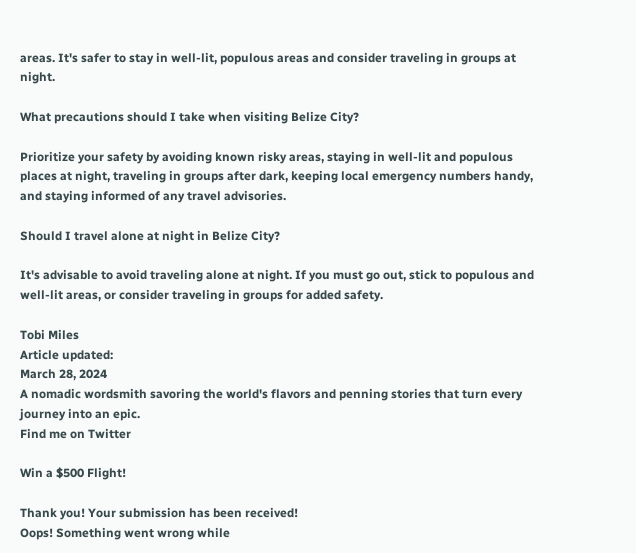areas. It's safer to stay in well-lit, populous areas and consider traveling in groups at night.

What precautions should I take when visiting Belize City?

Prioritize your safety by avoiding known risky areas, staying in well-lit and populous places at night, traveling in groups after dark, keeping local emergency numbers handy, and staying informed of any travel advisories.

Should I travel alone at night in Belize City?

It's advisable to avoid traveling alone at night. If you must go out, stick to populous and well-lit areas, or consider traveling in groups for added safety.

Tobi Miles
Article updated:
March 28, 2024
A nomadic wordsmith savoring the world's flavors and penning stories that turn every journey into an epic.
Find me on Twitter

Win a $500 Flight!

Thank you! Your submission has been received!
Oops! Something went wrong while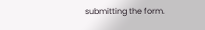submitting the form.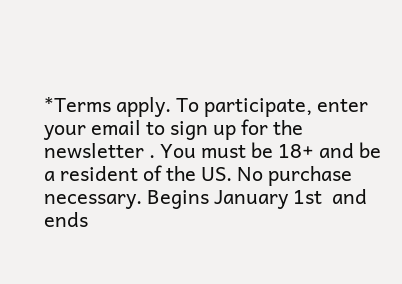*Terms apply. To participate, enter your email to sign up for the newsletter . You must be 18+ and be a resident of the US. No purchase necessary. Begins January 1st  and ends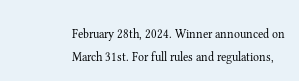February 28th, 2024. Winner announced on March 31st. For full rules and regulations,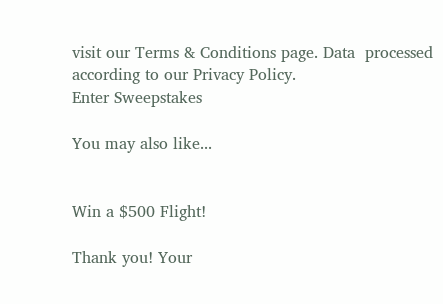visit our Terms & Conditions page. Data  processed according to our Privacy Policy.
Enter Sweepstakes

You may also like...


Win a $500 Flight!

Thank you! Your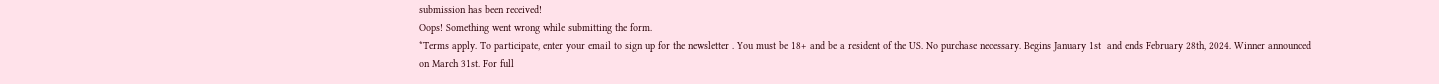submission has been received!
Oops! Something went wrong while submitting the form.
*Terms apply. To participate, enter your email to sign up for the newsletter . You must be 18+ and be a resident of the US. No purchase necessary. Begins January 1st  and ends February 28th, 2024. Winner announced on March 31st. For full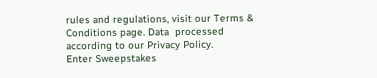rules and regulations, visit our Terms & Conditions page. Data  processed according to our Privacy Policy.
Enter Sweepstakes